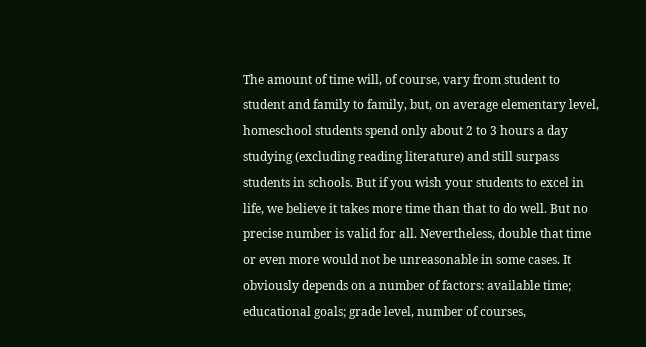The amount of time will, of course, vary from student to student and family to family, but, on average elementary level, homeschool students spend only about 2 to 3 hours a day studying (excluding reading literature) and still surpass students in schools. But if you wish your students to excel in life, we believe it takes more time than that to do well. But no precise number is valid for all. Nevertheless, double that time or even more would not be unreasonable in some cases. It obviously depends on a number of factors: available time; educational goals; grade level, number of courses,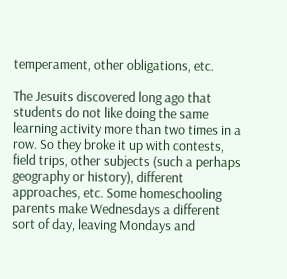temperament, other obligations, etc.

The Jesuits discovered long ago that students do not like doing the same learning activity more than two times in a row. So they broke it up with contests, field trips, other subjects (such a perhaps geography or history), different approaches, etc. Some homeschooling parents make Wednesdays a different sort of day, leaving Mondays and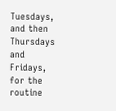Tuesdays, and then Thursdays and Fridays, for the routine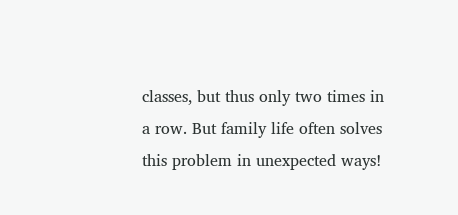classes, but thus only two times in a row. But family life often solves this problem in unexpected ways!